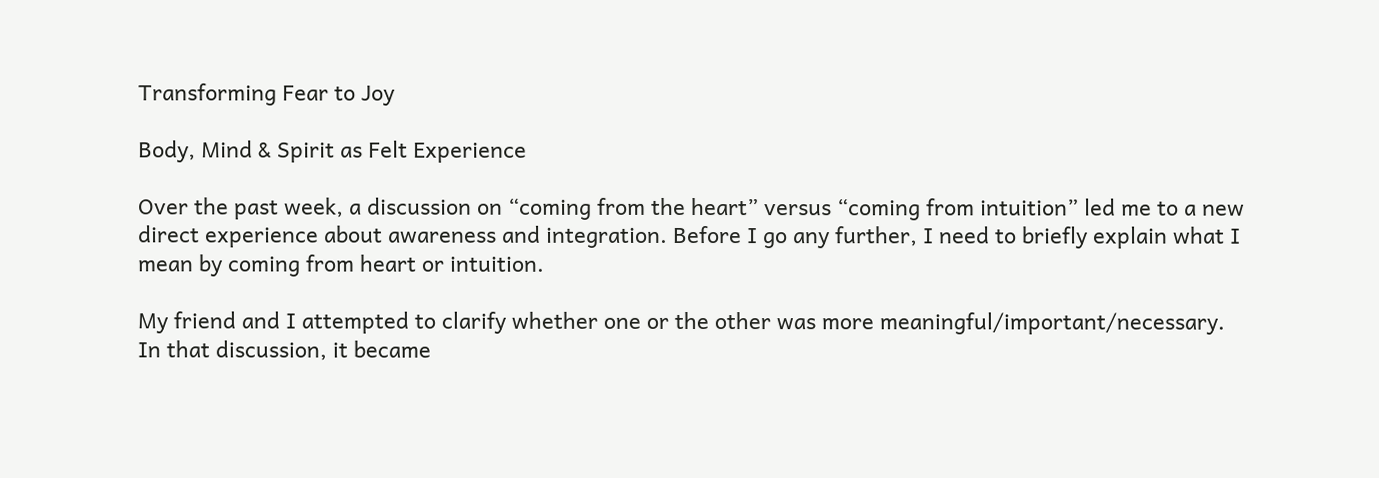Transforming Fear to Joy

Body, Mind & Spirit as Felt Experience

Over the past week, a discussion on “coming from the heart” versus “coming from intuition” led me to a new direct experience about awareness and integration. Before I go any further, I need to briefly explain what I mean by coming from heart or intuition.

My friend and I attempted to clarify whether one or the other was more meaningful/important/necessary. In that discussion, it became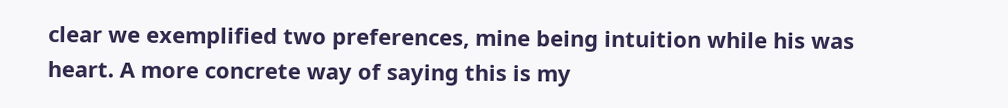clear we exemplified two preferences, mine being intuition while his was heart. A more concrete way of saying this is my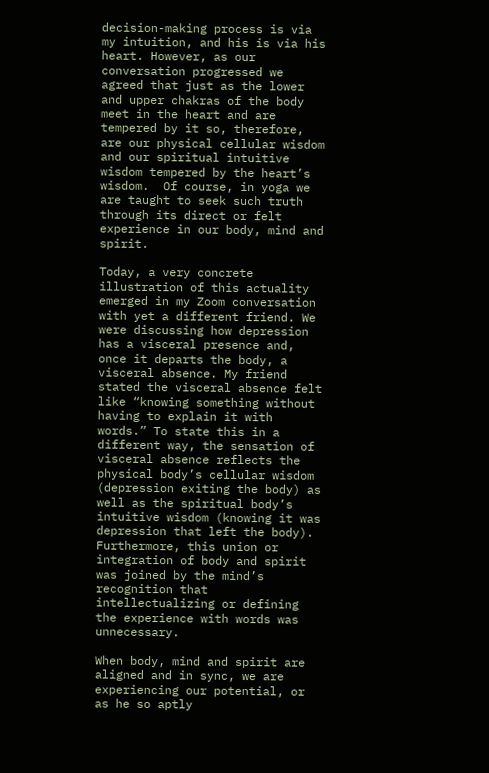decision-making process is via my intuition, and his is via his heart. However, as our conversation progressed we agreed that just as the lower and upper chakras of the body meet in the heart and are tempered by it so, therefore, are our physical cellular wisdom and our spiritual intuitive wisdom tempered by the heart’s wisdom.  Of course, in yoga we are taught to seek such truth through its direct or felt experience in our body, mind and spirit.

Today, a very concrete illustration of this actuality emerged in my Zoom conversation with yet a different friend. We were discussing how depression has a visceral presence and, once it departs the body, a visceral absence. My friend stated the visceral absence felt like “knowing something without having to explain it with words.” To state this in a different way, the sensation of visceral absence reflects the physical body’s cellular wisdom (depression exiting the body) as well as the spiritual body’s intuitive wisdom (knowing it was depression that left the body). Furthermore, this union or integration of body and spirit was joined by the mind’s recognition that intellectualizing or defining the experience with words was unnecessary.

When body, mind and spirit are aligned and in sync, we are experiencing our potential, or as he so aptly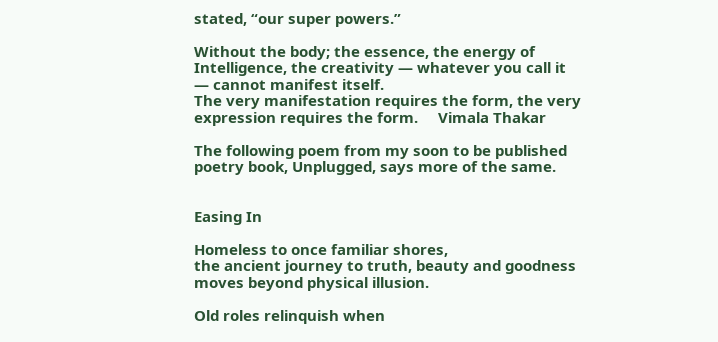stated, “our super powers.”

Without the body; the essence, the energy of Intelligence, the creativity — whatever you call it — cannot manifest itself.
The very manifestation requires the form, the very expression requires the form.     Vimala Thakar

The following poem from my soon to be published poetry book, Unplugged, says more of the same.


Easing In

Homeless to once familiar shores,
the ancient journey to truth, beauty and goodness
moves beyond physical illusion.

Old roles relinquish when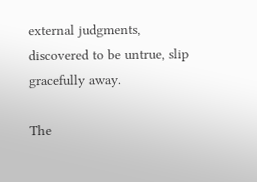external judgments,
discovered to be untrue, slip gracefully away.

The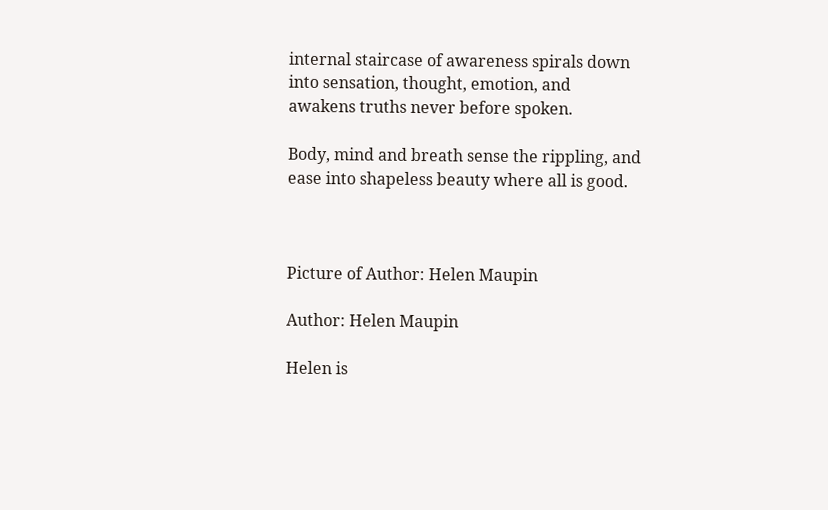internal staircase of awareness spirals down
into sensation, thought, emotion, and
awakens truths never before spoken.

Body, mind and breath sense the rippling, and
ease into shapeless beauty where all is good.



Picture of Author: Helen Maupin

Author: Helen Maupin

Helen is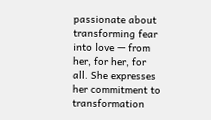passionate about transforming fear into love — from her, for her, for all. She expresses her commitment to transformation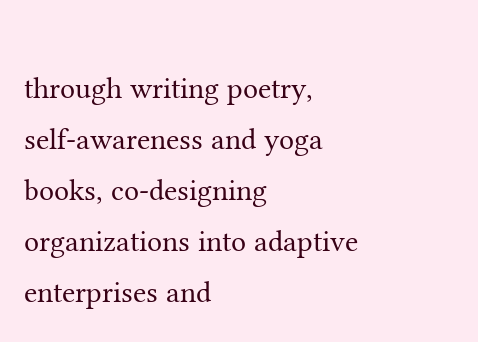through writing poetry, self-awareness and yoga books, co-designing organizations into adaptive enterprises and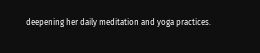deepening her daily meditation and yoga practices.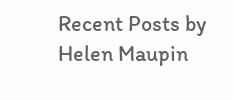Recent Posts by Helen Maupin